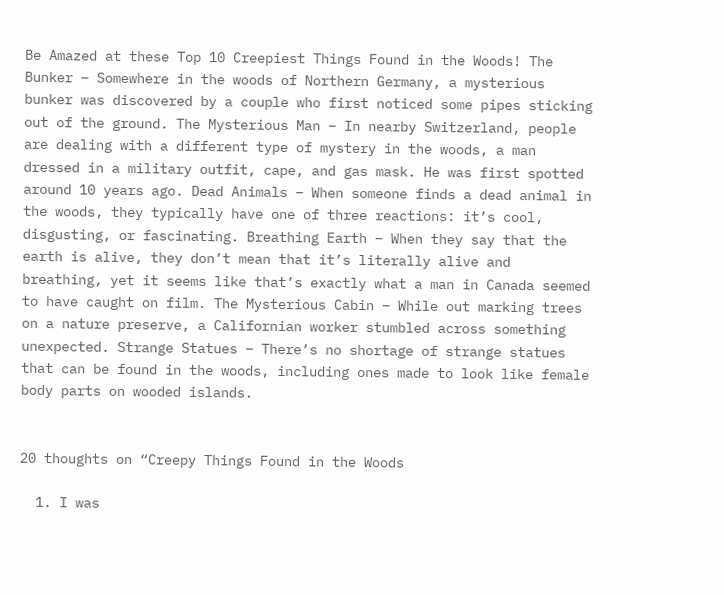Be Amazed at these Top 10 Creepiest Things Found in the Woods! The Bunker – Somewhere in the woods of Northern Germany, a mysterious bunker was discovered by a couple who first noticed some pipes sticking out of the ground. The Mysterious Man – In nearby Switzerland, people are dealing with a different type of mystery in the woods, a man dressed in a military outfit, cape, and gas mask. He was first spotted around 10 years ago. Dead Animals – When someone finds a dead animal in the woods, they typically have one of three reactions: it’s cool, disgusting, or fascinating. Breathing Earth – When they say that the earth is alive, they don’t mean that it’s literally alive and breathing, yet it seems like that’s exactly what a man in Canada seemed to have caught on film. The Mysterious Cabin – While out marking trees on a nature preserve, a Californian worker stumbled across something unexpected. Strange Statues – There’s no shortage of strange statues that can be found in the woods, including ones made to look like female body parts on wooded islands.


20 thoughts on “Creepy Things Found in the Woods

  1. I was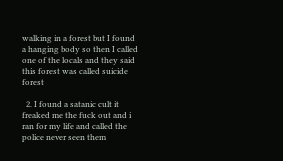walking in a forest but I found a hanging body so then I called one of the locals and they said this forest was called suicide forest

  2. I found a satanic cult it freaked me the fuck out and i ran for my life and called the police never seen them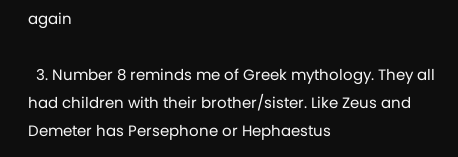again

  3. Number 8 reminds me of Greek mythology. They all had children with their brother/sister. Like Zeus and Demeter has Persephone or Hephaestus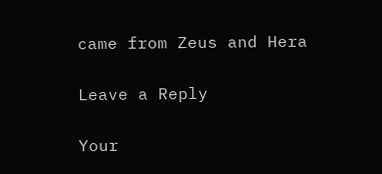came from Zeus and Hera

Leave a Reply

Your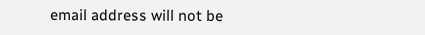email address will not be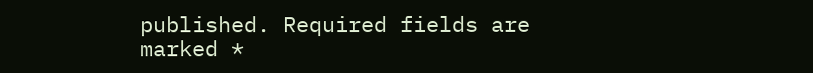published. Required fields are marked *